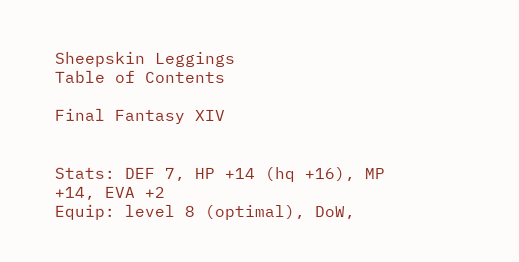Sheepskin Leggings
Table of Contents

Final Fantasy XIV


Stats: DEF 7, HP +14 (hq +16), MP +14, EVA +2
Equip: level 8 (optimal), DoW,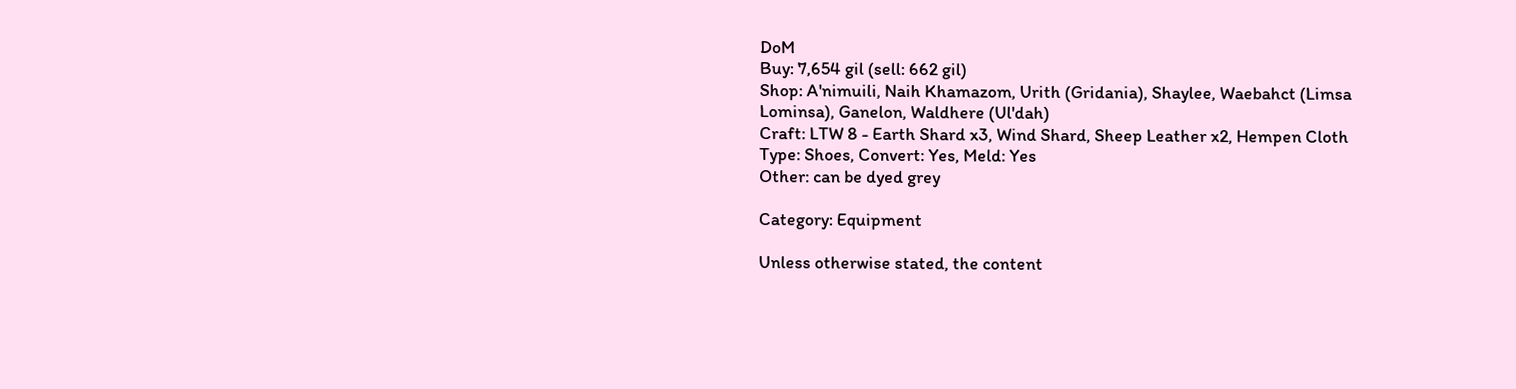DoM
Buy: 7,654 gil (sell: 662 gil)
Shop: A'nimuili, Naih Khamazom, Urith (Gridania), Shaylee, Waebahct (Limsa Lominsa), Ganelon, Waldhere (Ul'dah)
Craft: LTW 8 - Earth Shard x3, Wind Shard, Sheep Leather x2, Hempen Cloth
Type: Shoes, Convert: Yes, Meld: Yes
Other: can be dyed grey

Category: Equipment

Unless otherwise stated, the content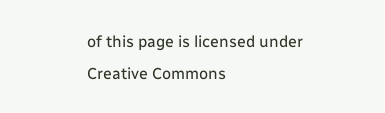of this page is licensed under Creative Commons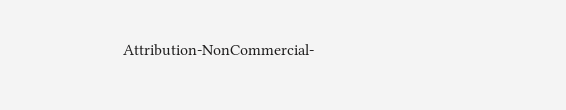Attribution-NonCommercial-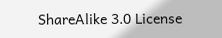ShareAlike 3.0 License